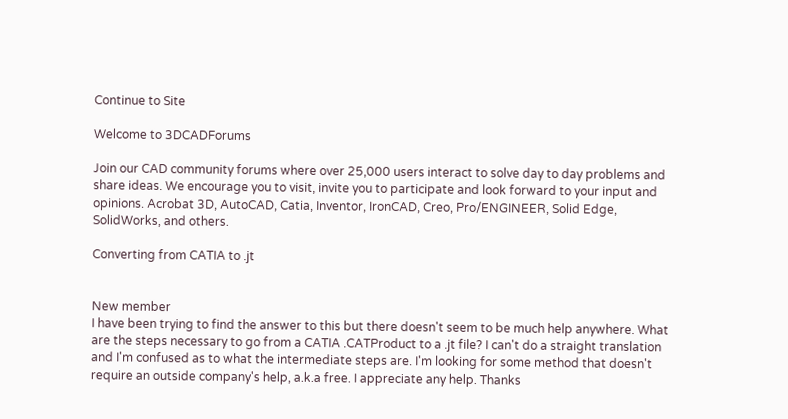Continue to Site

Welcome to 3DCADForums

Join our CAD community forums where over 25,000 users interact to solve day to day problems and share ideas. We encourage you to visit, invite you to participate and look forward to your input and opinions. Acrobat 3D, AutoCAD, Catia, Inventor, IronCAD, Creo, Pro/ENGINEER, Solid Edge, SolidWorks, and others.

Converting from CATIA to .jt


New member
I have been trying to find the answer to this but there doesn't seem to be much help anywhere. What are the steps necessary to go from a CATIA .CATProduct to a .jt file? I can't do a straight translation and I'm confused as to what the intermediate steps are. I'm looking for some method that doesn't require an outside company's help, a.k.a free. I appreciate any help. Thanks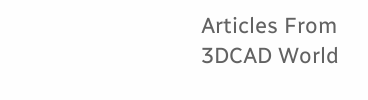Articles From 3DCAD World